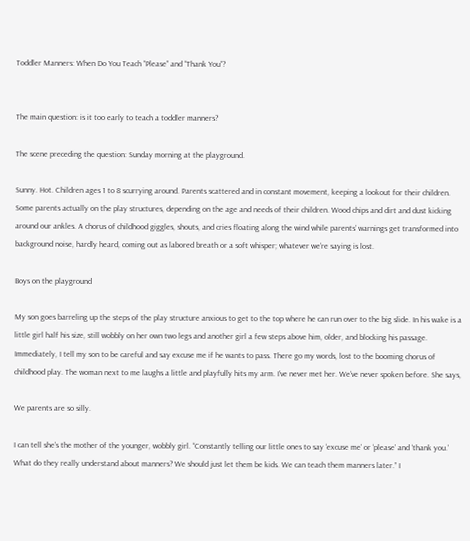Toddler Manners: When Do You Teach “Please” and “Thank You”?


The main question: is it too early to teach a toddler manners?

The scene preceding the question: Sunday morning at the playground.

Sunny. Hot. Children ages 1 to 8 scurrying around. Parents scattered and in constant movement, keeping a lookout for their children. Some parents actually on the play structures, depending on the age and needs of their children. Wood chips and dirt and dust kicking around our ankles. A chorus of childhood giggles, shouts, and cries floating along the wind while parents’ warnings get transformed into background noise, hardly heard, coming out as labored breath or a soft whisper; whatever we’re saying is lost.

Boys on the playground

My son goes barreling up the steps of the play structure anxious to get to the top where he can run over to the big slide. In his wake is a little girl half his size, still wobbly on her own two legs and another girl a few steps above him, older, and blocking his passage. Immediately, I tell my son to be careful and say excuse me if he wants to pass. There go my words, lost to the booming chorus of childhood play. The woman next to me laughs a little and playfully hits my arm. I’ve never met her. We’ve never spoken before. She says,

We parents are so silly.

I can tell she’s the mother of the younger, wobbly girl. “Constantly telling our little ones to say ‘excuse me’ or ‘please’ and ‘thank you.’ What do they really understand about manners? We should just let them be kids. We can teach them manners later.” I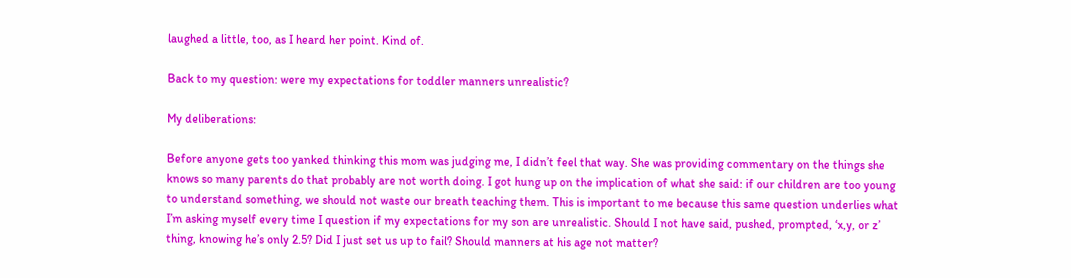laughed a little, too, as I heard her point. Kind of.

Back to my question: were my expectations for toddler manners unrealistic?

My deliberations:

Before anyone gets too yanked thinking this mom was judging me, I didn’t feel that way. She was providing commentary on the things she knows so many parents do that probably are not worth doing. I got hung up on the implication of what she said: if our children are too young to understand something, we should not waste our breath teaching them. This is important to me because this same question underlies what I’m asking myself every time I question if my expectations for my son are unrealistic. Should I not have said, pushed, prompted, ‘x,y, or z’ thing, knowing he’s only 2.5? Did I just set us up to fail? Should manners at his age not matter?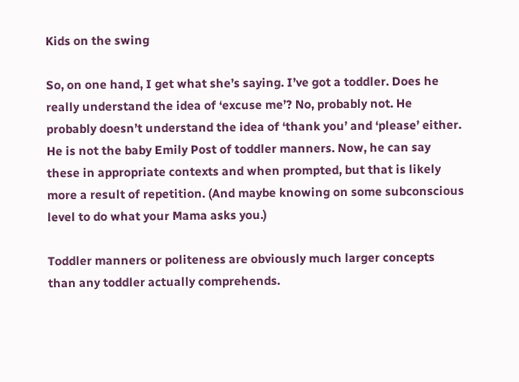Kids on the swing

So, on one hand, I get what she’s saying. I’ve got a toddler. Does he really understand the idea of ‘excuse me’? No, probably not. He probably doesn’t understand the idea of ‘thank you’ and ‘please’ either. He is not the baby Emily Post of toddler manners. Now, he can say these in appropriate contexts and when prompted, but that is likely more a result of repetition. (And maybe knowing on some subconscious level to do what your Mama asks you.)

Toddler manners or politeness are obviously much larger concepts than any toddler actually comprehends.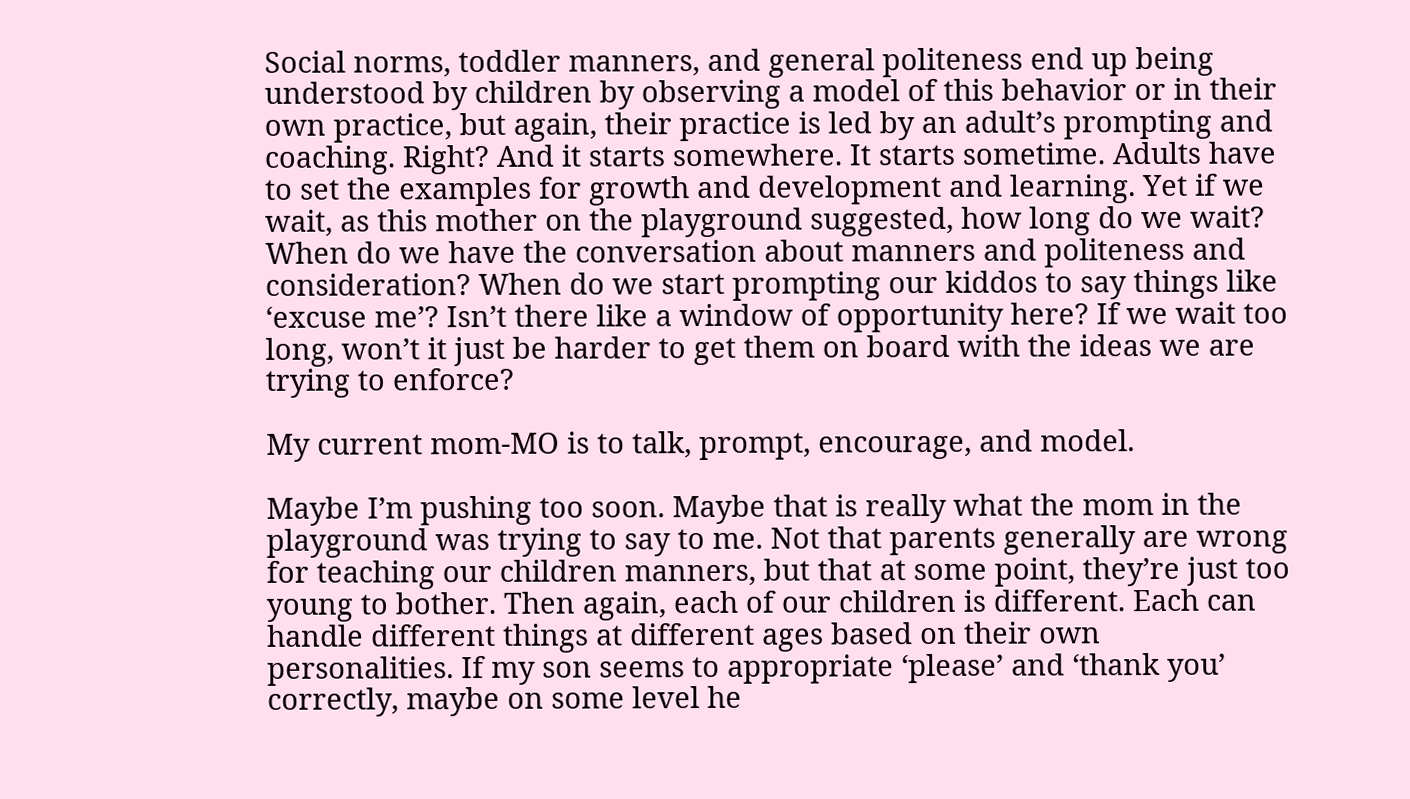Social norms, toddler manners, and general politeness end up being understood by children by observing a model of this behavior or in their own practice, but again, their practice is led by an adult’s prompting and coaching. Right? And it starts somewhere. It starts sometime. Adults have to set the examples for growth and development and learning. Yet if we wait, as this mother on the playground suggested, how long do we wait? When do we have the conversation about manners and politeness and consideration? When do we start prompting our kiddos to say things like ‘excuse me’? Isn’t there like a window of opportunity here? If we wait too long, won’t it just be harder to get them on board with the ideas we are trying to enforce?

My current mom-MO is to talk, prompt, encourage, and model.

Maybe I’m pushing too soon. Maybe that is really what the mom in the playground was trying to say to me. Not that parents generally are wrong for teaching our children manners, but that at some point, they’re just too young to bother. Then again, each of our children is different. Each can handle different things at different ages based on their own personalities. If my son seems to appropriate ‘please’ and ‘thank you’ correctly, maybe on some level he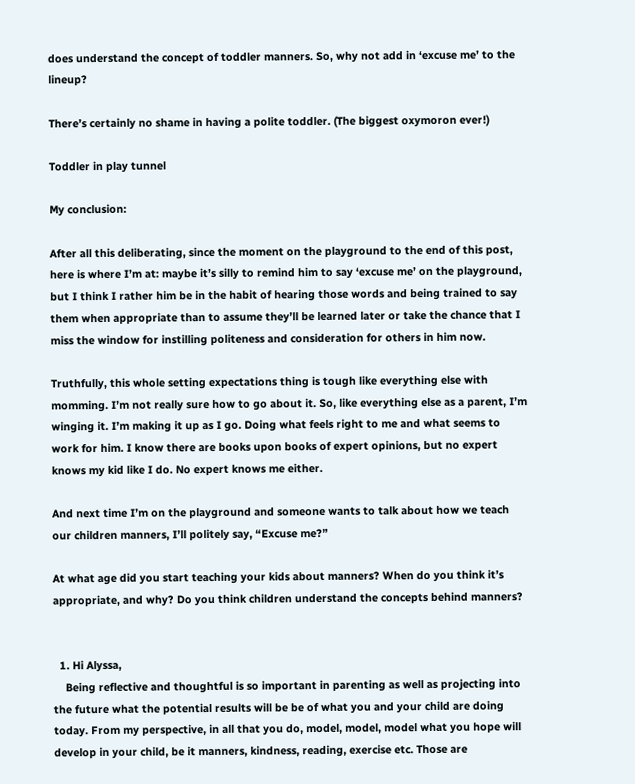does understand the concept of toddler manners. So, why not add in ‘excuse me’ to the lineup?

There’s certainly no shame in having a polite toddler. (The biggest oxymoron ever!)

Toddler in play tunnel

My conclusion:

After all this deliberating, since the moment on the playground to the end of this post, here is where I’m at: maybe it’s silly to remind him to say ‘excuse me’ on the playground, but I think I rather him be in the habit of hearing those words and being trained to say them when appropriate than to assume they’ll be learned later or take the chance that I miss the window for instilling politeness and consideration for others in him now.

Truthfully, this whole setting expectations thing is tough like everything else with momming. I’m not really sure how to go about it. So, like everything else as a parent, I’m winging it. I’m making it up as I go. Doing what feels right to me and what seems to work for him. I know there are books upon books of expert opinions, but no expert knows my kid like I do. No expert knows me either.

And next time I’m on the playground and someone wants to talk about how we teach our children manners, I’ll politely say, “Excuse me?”

At what age did you start teaching your kids about manners? When do you think it’s appropriate, and why? Do you think children understand the concepts behind manners?


  1. Hi Alyssa,
    Being reflective and thoughtful is so important in parenting as well as projecting into the future what the potential results will be be of what you and your child are doing today. From my perspective, in all that you do, model, model, model what you hope will develop in your child, be it manners, kindness, reading, exercise etc. Those are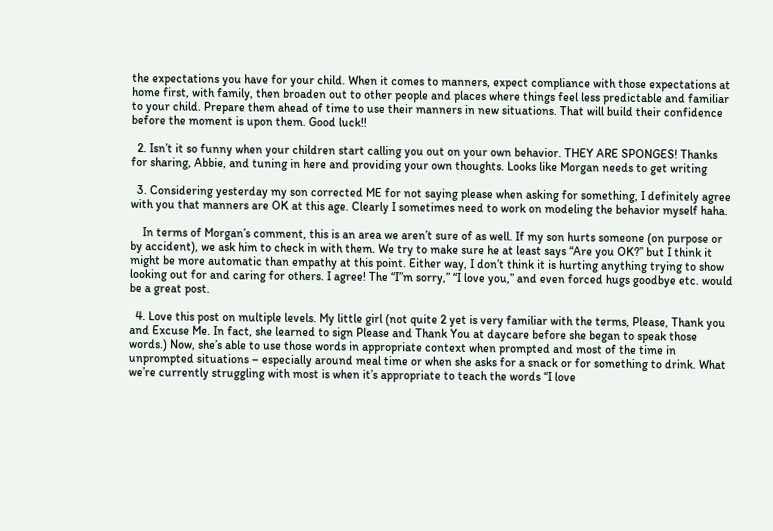the expectations you have for your child. When it comes to manners, expect compliance with those expectations at home first, with family, then broaden out to other people and places where things feel less predictable and familiar to your child. Prepare them ahead of time to use their manners in new situations. That will build their confidence before the moment is upon them. Good luck!!

  2. Isn’t it so funny when your children start calling you out on your own behavior. THEY ARE SPONGES! Thanks for sharing, Abbie, and tuning in here and providing your own thoughts. Looks like Morgan needs to get writing

  3. Considering yesterday my son corrected ME for not saying please when asking for something, I definitely agree with you that manners are OK at this age. Clearly I sometimes need to work on modeling the behavior myself haha.

    In terms of Morgan’s comment, this is an area we aren’t sure of as well. If my son hurts someone (on purpose or by accident), we ask him to check in with them. We try to make sure he at least says “Are you OK?” but I think it might be more automatic than empathy at this point. Either way, I don’t think it is hurting anything trying to show looking out for and caring for others. I agree! The “I”m sorry,” “I love you,” and even forced hugs goodbye etc. would be a great post.

  4. Love this post on multiple levels. My little girl (not quite 2 yet is very familiar with the terms, Please, Thank you and Excuse Me. In fact, she learned to sign Please and Thank You at daycare before she began to speak those words.) Now, she’s able to use those words in appropriate context when prompted and most of the time in unprompted situations – especially around meal time or when she asks for a snack or for something to drink. What we’re currently struggling with most is when it’s appropriate to teach the words “I love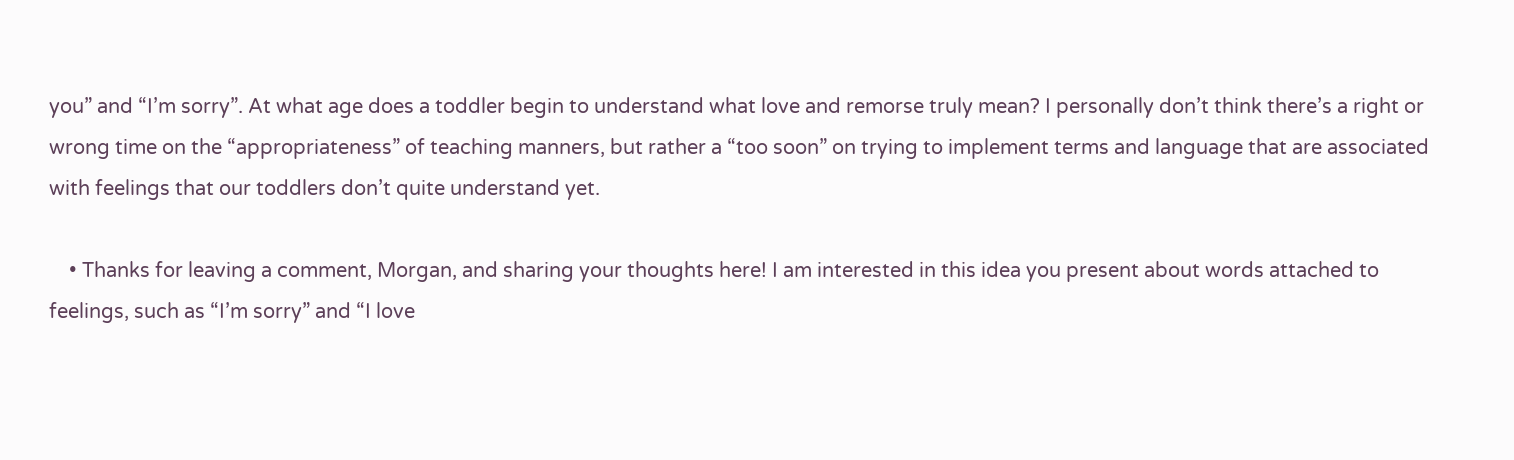you” and “I’m sorry”. At what age does a toddler begin to understand what love and remorse truly mean? I personally don’t think there’s a right or wrong time on the “appropriateness” of teaching manners, but rather a “too soon” on trying to implement terms and language that are associated with feelings that our toddlers don’t quite understand yet.

    • Thanks for leaving a comment, Morgan, and sharing your thoughts here! I am interested in this idea you present about words attached to feelings, such as “I’m sorry” and “I love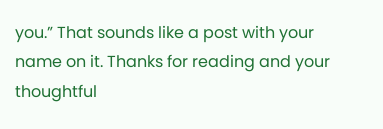you.” That sounds like a post with your name on it. Thanks for reading and your thoughtful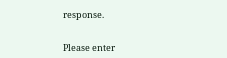response.


Please enter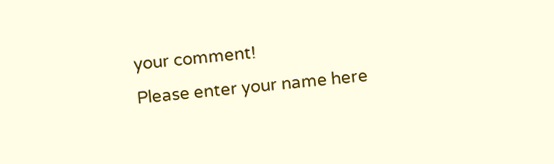your comment!
Please enter your name here